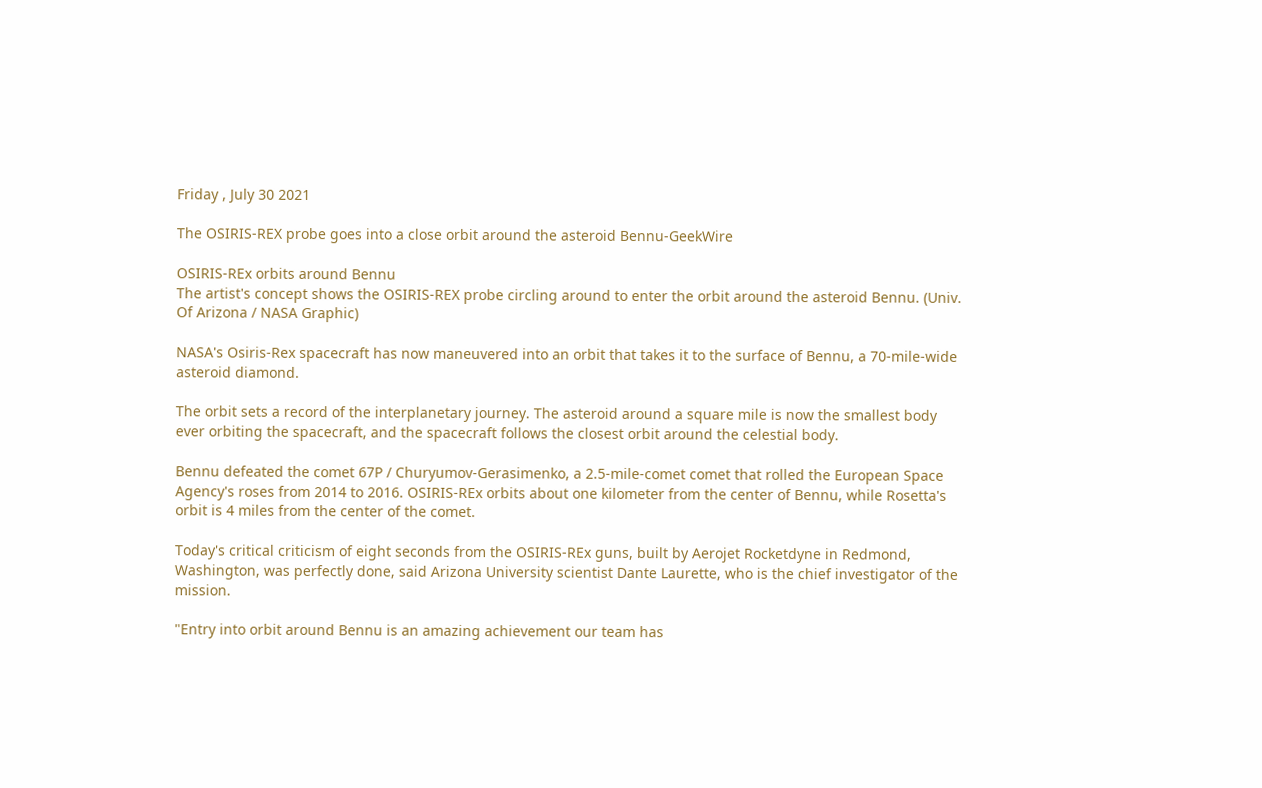Friday , July 30 2021

The OSIRIS-REX probe goes into a close orbit around the asteroid Bennu-GeekWire

OSIRIS-REx orbits around Bennu
The artist's concept shows the OSIRIS-REX probe circling around to enter the orbit around the asteroid Bennu. (Univ. Of Arizona / NASA Graphic)

NASA's Osiris-Rex spacecraft has now maneuvered into an orbit that takes it to the surface of Bennu, a 70-mile-wide asteroid diamond.

The orbit sets a record of the interplanetary journey. The asteroid around a square mile is now the smallest body ever orbiting the spacecraft, and the spacecraft follows the closest orbit around the celestial body.

Bennu defeated the comet 67P / Churyumov-Gerasimenko, a 2.5-mile-comet comet that rolled the European Space Agency's roses from 2014 to 2016. OSIRIS-REx orbits about one kilometer from the center of Bennu, while Rosetta's orbit is 4 miles from the center of the comet.

Today's critical criticism of eight seconds from the OSIRIS-REx guns, built by Aerojet Rocketdyne in Redmond, Washington, was perfectly done, said Arizona University scientist Dante Laurette, who is the chief investigator of the mission.

"Entry into orbit around Bennu is an amazing achievement our team has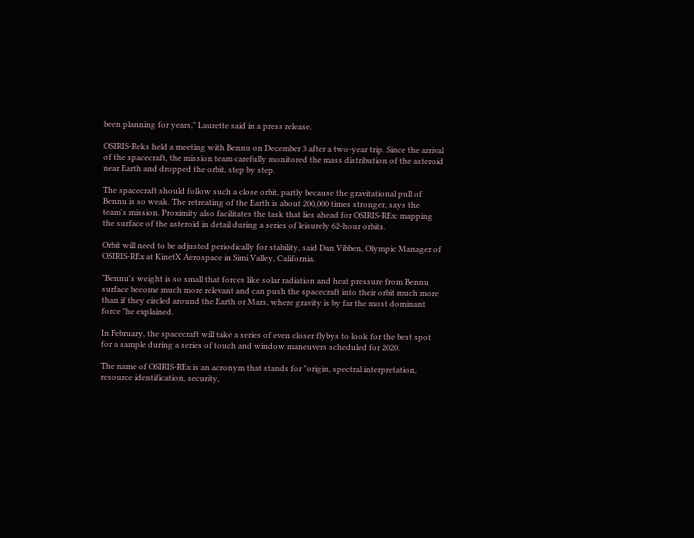been planning for years," Laurette said in a press release.

OSIRIS-Reks held a meeting with Bennu on December 3 after a two-year trip. Since the arrival of the spacecraft, the mission team carefully monitored the mass distribution of the asteroid near Earth and dropped the orbit, step by step.

The spacecraft should follow such a close orbit, partly because the gravitational pull of Bennu is so weak. The retreating of the Earth is about 200,000 times stronger, says the team's mission. Proximity also facilitates the task that lies ahead for OSIRIS-REx: mapping the surface of the asteroid in detail during a series of leisurely 62-hour orbits.

Orbit will need to be adjusted periodically for stability, said Dan Vibben, Olympic Manager of OSIRIS-REx at KinetX Aerospace in Simi Valley, California.

"Bennu's weight is so small that forces like solar radiation and heat pressure from Bennu surface become much more relevant and can push the spacecraft into their orbit much more than if they circled around the Earth or Mars, where gravity is by far the most dominant force "he explained.

In February, the spacecraft will take a series of even closer flybys to look for the best spot for a sample during a series of touch and window maneuvers scheduled for 2020.

The name of OSIRIS-REx is an acronym that stands for "origin, spectral interpretation, resource identification, security,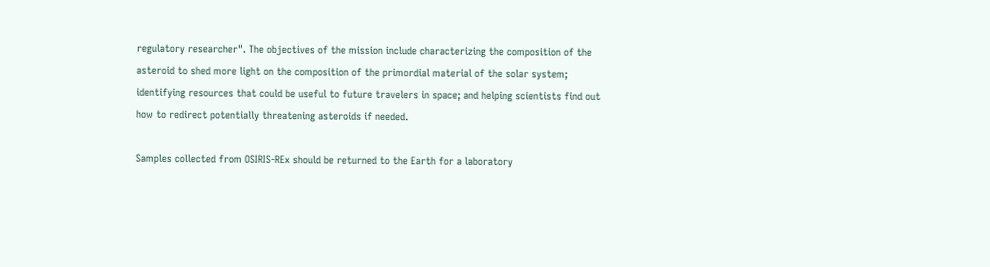regulatory researcher". The objectives of the mission include characterizing the composition of the asteroid to shed more light on the composition of the primordial material of the solar system; identifying resources that could be useful to future travelers in space; and helping scientists find out how to redirect potentially threatening asteroids if needed.

Samples collected from OSIRIS-REx should be returned to the Earth for a laboratory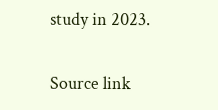study in 2023.

Source link